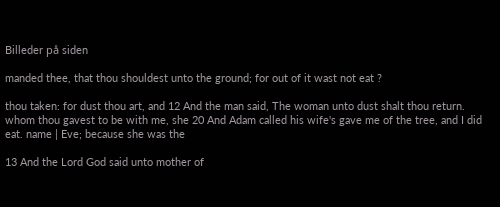Billeder på siden

manded thee, that thou shouldest unto the ground; for out of it wast not eat ?

thou taken: for dust thou art, and 12 And the man said, The woman unto dust shalt thou return. whom thou gavest to be with me, she 20 And Adam called his wife's gave me of the tree, and I did eat. name | Eve; because she was the

13 And the Lord God said unto mother of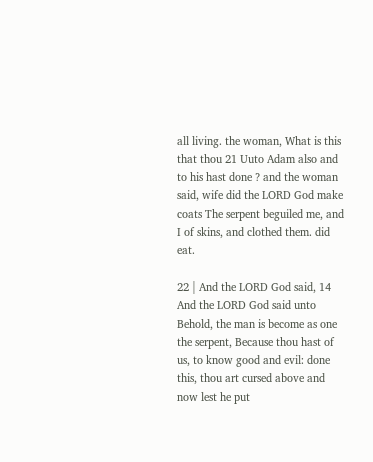all living. the woman, What is this that thou 21 Uuto Adam also and to his hast done ? and the woman said, wife did the LORD God make coats The serpent beguiled me, and I of skins, and clothed them. did eat.

22 | And the LORD God said, 14 And the LORD God said unto Behold, the man is become as one the serpent, Because thou hast of us, to know good and evil: done this, thou art cursed above and now lest he put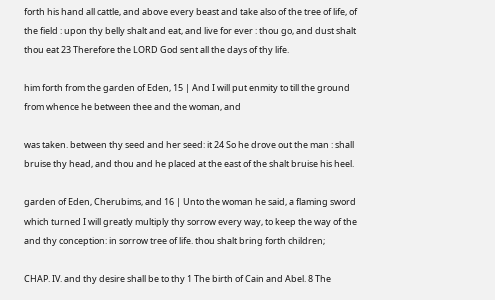forth his hand all cattle, and above every beast and take also of the tree of life, of the field : upon thy belly shalt and eat, and live for ever : thou go, and dust shalt thou eat 23 Therefore the LORD God sent all the days of thy life.

him forth from the garden of Eden, 15 | And I will put enmity to till the ground from whence he between thee and the woman, and

was taken. between thy seed and her seed: it 24 So he drove out the man : shall bruise thy head, and thou and he placed at the east of the shalt bruise his heel.

garden of Eden, Cherubims, and 16 | Unto the woman he said, a flaming sword which turned I will greatly multiply thy sorrow every way, to keep the way of the and thy conception: in sorrow tree of life. thou shalt bring forth children;

CHAP. IV. and thy desire shall be to thy 1 The birth of Cain and Abel. 8 The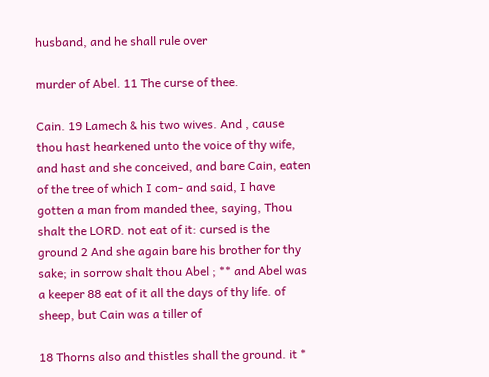husband, and he shall rule over

murder of Abel. 11 The curse of thee.

Cain. 19 Lamech & his two wives. And , cause thou hast hearkened unto the voice of thy wife, and hast and she conceived, and bare Cain, eaten of the tree of which I com- and said, I have gotten a man from manded thee, saying, Thou shalt the LORD. not eat of it: cursed is the ground 2 And she again bare his brother for thy sake; in sorrow shalt thou Abel ; ** and Abel was a keeper 88 eat of it all the days of thy life. of sheep, but Cain was a tiller of

18 Thorns also and thistles shall the ground. it *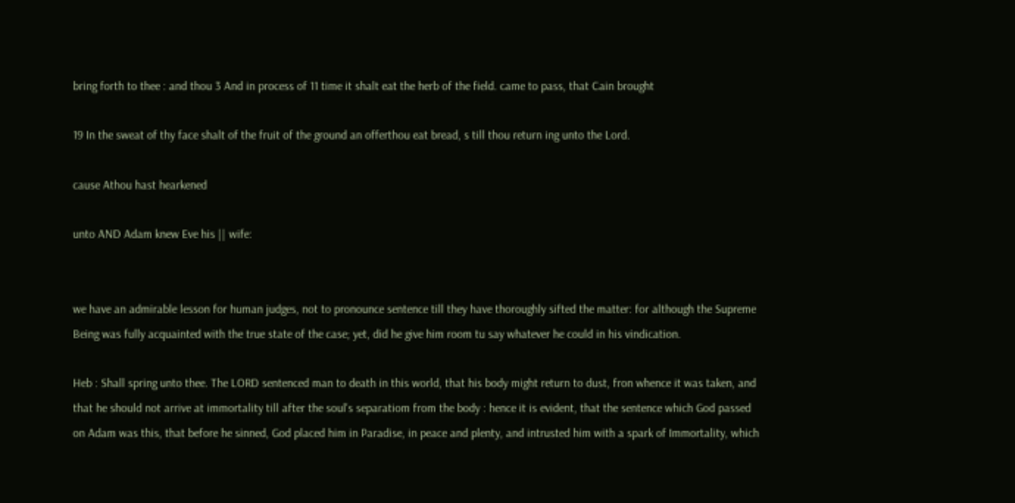bring forth to thee : and thou 3 And in process of 11 time it shalt eat the herb of the field. came to pass, that Cain brought

19 In the sweat of thy face shalt of the fruit of the ground an offerthou eat bread, s till thou return ing unto the Lord.

cause Athou hast hearkened

unto AND Adam knew Eve his || wife:


we have an admirable lesson for human judges, not to pronounce sentence till they have thoroughly sifted the matter: for although the Supreme Being was fully acquainted with the true state of the case; yet, did he give him room tu say whatever he could in his vindication.

Heb : Shall spring unto thee. The LORD sentenced man to death in this world, that his body might return to dust, fron whence it was taken, and that he should not arrive at immortality till after the soul's separatiom from the body : hence it is evident, that the sentence which God passed on Adam was this, that before he sinned, God placed him in Paradise, in peace and plenty, and intrusted him with a spark of Immortality, which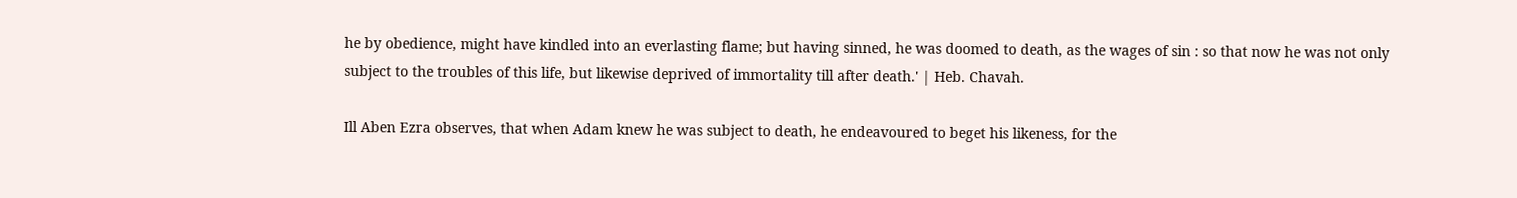he by obedience, might have kindled into an everlasting flame; but having sinned, he was doomed to death, as the wages of sin : so that now he was not only subject to the troubles of this life, but likewise deprived of immortality till after death.' | Heb. Chavah.

Ill Aben Ezra observes, that when Adam knew he was subject to death, he endeavoured to beget his likeness, for the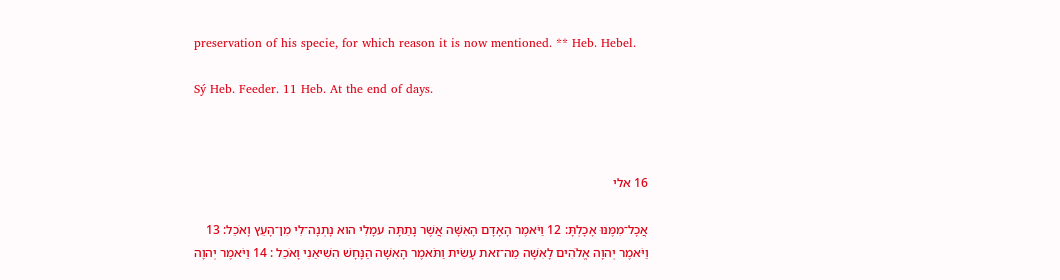preservation of his specie, for which reason it is now mentioned. ** Heb. Hebel.

Sý Heb. Feeder. 11 Heb. At the end of days.



16 אלי

אֲכָל־מִמֶּנּוּ אָכָלְתָּ: 12 וַיֹּאמֶר הָאָדָם הָאִשָּׁה אֲשֶׁר נָתַתָּה עמָלִי הוא נָתְנָה־לִי מִן־הָעֵץ וָאֹכֵל: 13 וַיֹּאמֶר יְהוָה אֱלֹהִים לָאִשָּׁה מַה־זאת עָשִׂית וַתֹּאמֶר הָאִשָּׁה הַנָּחָשׁ הִשִׁיאַנִי וָאֹכֵל : 14 וַיֹּאמֶר יְהוָה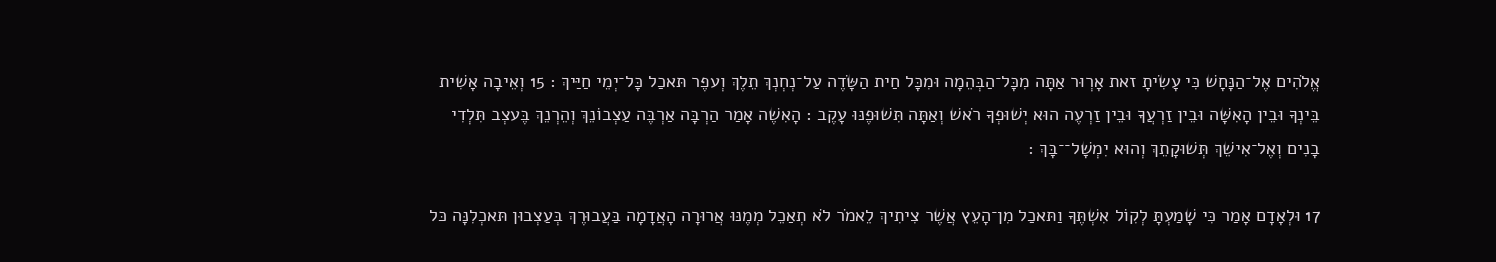אֱלֹהִים אֶל־הַנָּחָשׁ כִּי עָשִׂיתָ זאת אָרְוּר אַתָּה מִכָּל־הַבְּהֵמָה וּמִכָּל חַית הַשָּׂדֶה עַל־נְחְנְךְ תֵלֶךְ וְעפֶר תּאכַל כָּל־יְמֵי חַיַּיךְ : 15 וְאֵיבָה אָשִׁית בֵּינְךָ וּבֵין הָאִשָּׁה וּבֵין זַרְעֲךָ וּבֵין זַרְעֶה הוּא יְשׁוּפְךָ רֹאשׁ וְאַתָּה תִּשׁוּפֶנּוּ עָקֶב : הָאִשֶׁה אָמַר הַרְבָּה אַרְבֶּה עַצְבוֹנֵךְ וְהֵרְנֵךְ בֶּעצְב תִּלְדִי בָנִים וְאֶל־אִישֵׁךְ תְּשׁוּקָתֵךְ וְהוּא יִמְשָׁל־־בָּךְ :

17 וּלְאָדָם אָמַר כִּי שָׁמַעְתָּ לְקִוֹל אִשְׁתֶּךָ וַתּאכַל מִן־הָעֵץ אֲשֶׁר צִיתִיךְ לֵאמֹר לֹא תְאַכֵל מְמֶנּוּ אֲרוּרָה הָאֲדָמָה בַּעֲבוּרֶךְ בְּעַצְבוּן תּאכְלִנָּה כּל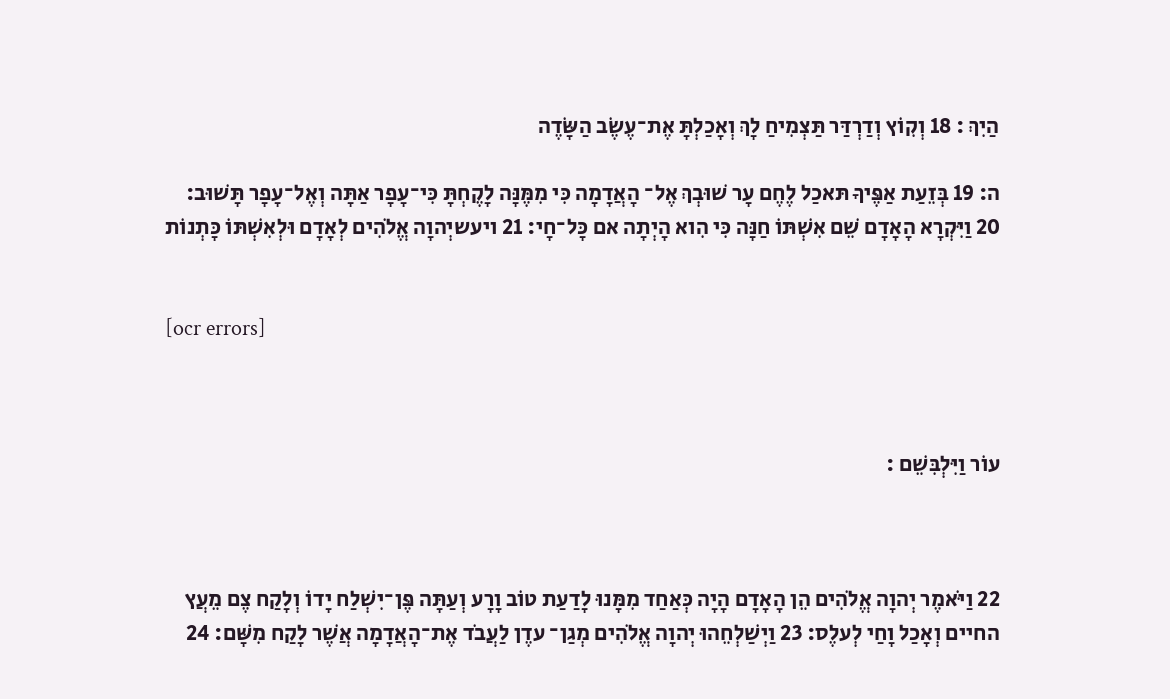הַיִךְ : 18 וְקִוֹץ וְדַרְדַּר תַּצְמִיחַ לָךְ וְאָכַלְתָּ אֶת־עֶשֶׂב הַשָּׂדֶה

ה: 19 בְּזֵעַת אַפֶּיךָ תּאכַל לֶחֶם עָר שׁוּבְךְ אֶל־ הָאֲדָמָה כִּי מִמֶּנָּה לָקֶחְתָּ כִּי־עָפָר אַתָּה וְאֶל־עָפָר תָּשׁוּב: 20 וַיִּקְרָא הָאָדָם שֵׁם אִשְׁתּוֹ חַנָּה כִּי הִוא הָיְתָה אם כָּל־חָי: 21 ויעשיְהוָה אֱלֹהִים לְאָדָם וּלְאִשְׁתּוֹ כָּתְנוֹת


[ocr errors]



עוֹר וַיִּלְבִּשֵׁם :



22 וַיֹּאמֶר יְהוָה אֱלֹהִים הֵן הָאָדָם הָיָה כְּאַחַד מִמָּנוּ לָדַעַת טוֹב וָרָע וְעַתָּה פֶּן־יִשְׁלַח יָדוֹ וְלָקַח צֶם מֵעֲץ החיים וְאָכַל וָחַי לְעלֶס: 23 וַיְשַׁלְחֵהוּ יְהוָה אֱלֹהִים מְגַן־ עדֶן לַעֲבֹד אֶת־הָאֲדָמָה אֲשֶׁר לָקַח מִשָּׁם: 24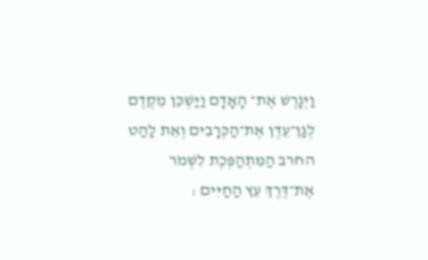וַיְגָרֶשׁ אֶת־ הָאָדָם וַיַּשְׁכֵּן מֵקֶדֶם לְגַן־עֵדֶן אֶת־הַכְּרָבִים וְאֵת לַהַט החרב הַמִּתְהַפְּכֶת לִשְׁמֹר אֶת־דֶּרֶךְ עֵץ הַחַיִּים :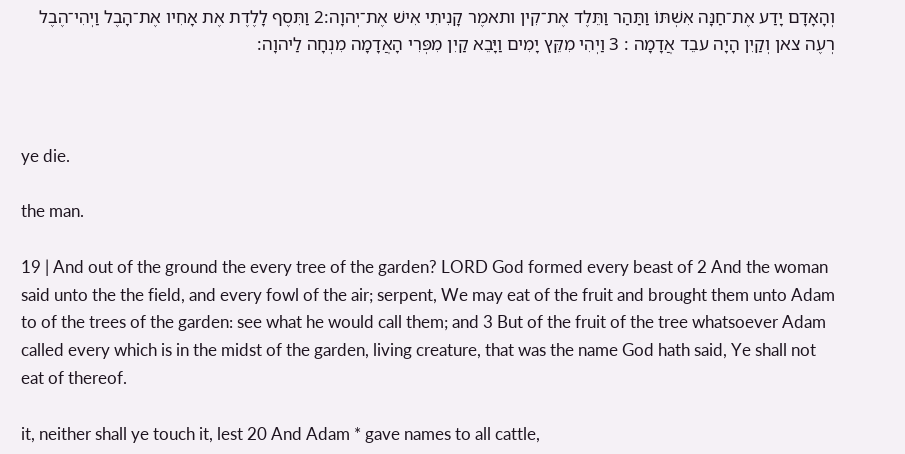וְהָאָדָם יָדַע אֶת־חַנָּה אִשְׁתּוֹ וַתַּהַר וַתֵּלֶד אֶת־קִין ותאמֶר קָנִיתִי אִישׁ אֶת־יְהוָה:2 וַתִּסֶף לָלֶדֶת אֶת אָחִיו אֶת־הָבֶל וַיְהִי־הֶבֶל רְעֶה צאן וְקַיִן הָיָה עבֵד אֲדָמָה : 3 וַיְהִי מִקֵּץ יָמִים וַיָּבֵא קַיִן מִפְּרִי הָאֲדָמָה מִנְחָה לַיהוָה:



ye die.

the man.

19 | And out of the ground the every tree of the garden? LORD God formed every beast of 2 And the woman said unto the the field, and every fowl of the air; serpent, We may eat of the fruit and brought them unto Adam to of the trees of the garden: see what he would call them; and 3 But of the fruit of the tree whatsoever Adam called every which is in the midst of the garden, living creature, that was the name God hath said, Ye shall not eat of thereof.

it, neither shall ye touch it, lest 20 And Adam * gave names to all cattle,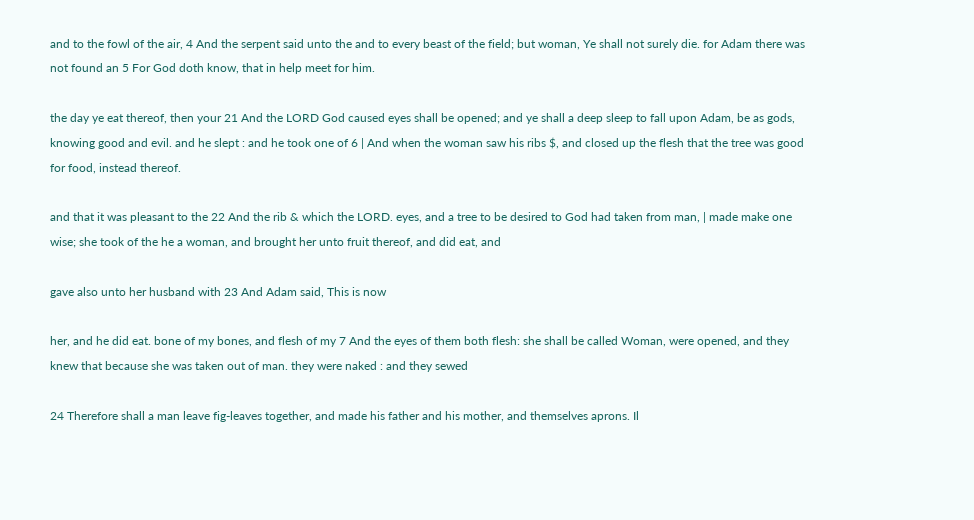and to the fowl of the air, 4 And the serpent said unto the and to every beast of the field; but woman, Ye shall not surely die. for Adam there was not found an 5 For God doth know, that in help meet for him.

the day ye eat thereof, then your 21 And the LORD God caused eyes shall be opened; and ye shall a deep sleep to fall upon Adam, be as gods, knowing good and evil. and he slept : and he took one of 6 | And when the woman saw his ribs $, and closed up the flesh that the tree was good for food, instead thereof.

and that it was pleasant to the 22 And the rib & which the LORD. eyes, and a tree to be desired to God had taken from man, | made make one wise; she took of the he a woman, and brought her unto fruit thereof, and did eat, and

gave also unto her husband with 23 And Adam said, This is now

her, and he did eat. bone of my bones, and flesh of my 7 And the eyes of them both flesh: she shall be called Woman, were opened, and they knew that because she was taken out of man. they were naked : and they sewed

24 Therefore shall a man leave fig-leaves together, and made his father and his mother, and themselves aprons. Il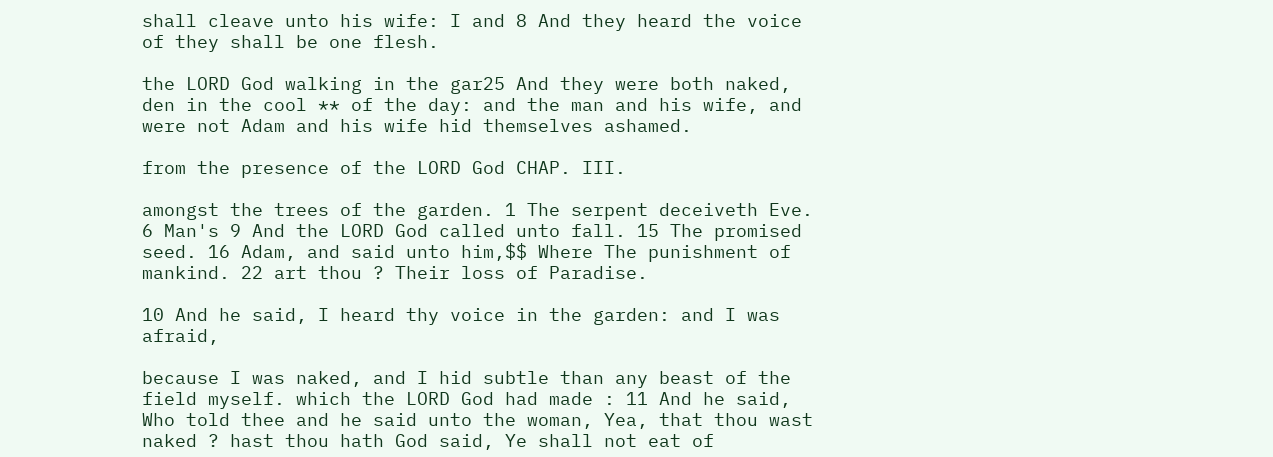shall cleave unto his wife: I and 8 And they heard the voice of they shall be one flesh.

the LORD God walking in the gar25 And they were both naked, den in the cool ** of the day: and the man and his wife, and were not Adam and his wife hid themselves ashamed.

from the presence of the LORD God CHAP. III.

amongst the trees of the garden. 1 The serpent deceiveth Eve. 6 Man's 9 And the LORD God called unto fall. 15 The promised seed. 16 Adam, and said unto him,$$ Where The punishment of mankind. 22 art thou ? Their loss of Paradise.

10 And he said, I heard thy voice in the garden: and I was afraid,

because I was naked, and I hid subtle than any beast of the field myself. which the LORD God had made : 11 And he said, Who told thee and he said unto the woman, Yea, that thou wast naked ? hast thou hath God said, Ye shall not eat of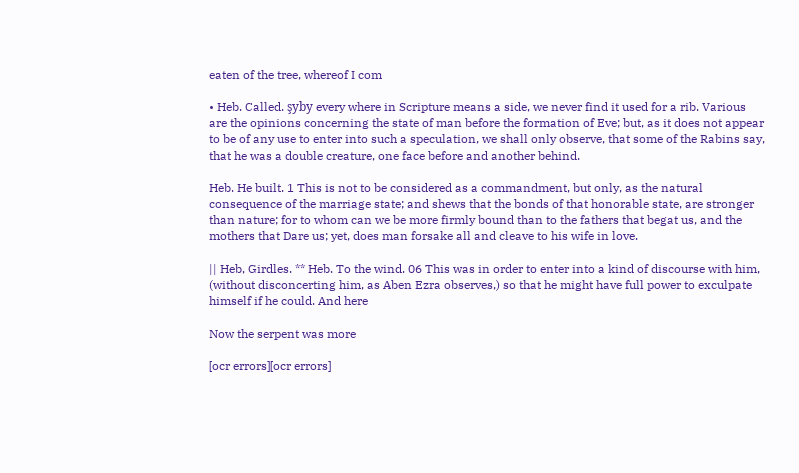eaten of the tree, whereof I com

• Heb. Called. şyby every where in Scripture means a side, we never find it used for a rib. Various are the opinions concerning the state of man before the formation of Eve; but, as it does not appear to be of any use to enter into such a speculation, we shall only observe, that some of the Rabins say, that he was a double creature, one face before and another behind.

Heb. He built. 1 This is not to be considered as a commandment, but only, as the natural consequence of the marriage state; and shews that the bonds of that honorable state, are stronger than nature; for to whom can we be more firmly bound than to the fathers that begat us, and the mothers that Dare us; yet, does man forsake all and cleave to his wife in love.

|| Heb, Girdles. ** Heb. To the wind. 06 This was in order to enter into a kind of discourse with him, (without disconcerting him, as Aben Ezra observes,) so that he might have full power to exculpate himself if he could. And here

Now the serpent was more

[ocr errors][ocr errors]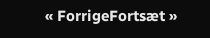« ForrigeFortsæt »